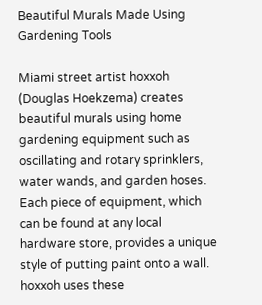Beautiful Murals Made Using Gardening Tools

Miami street artist hoxxoh (Douglas Hoekzema) creates beautiful murals using home gardening equipment such as oscillating and rotary sprinklers, water wands, and garden hoses. Each piece of equipment, which can be found at any local hardware store, provides a unique style of putting paint onto a wall. hoxxoh uses these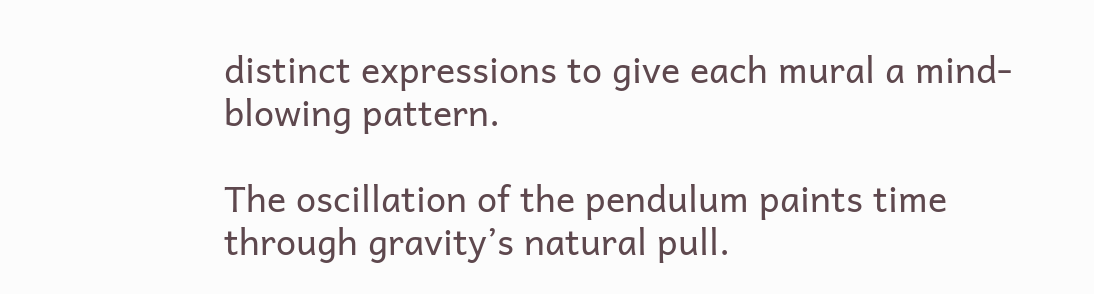distinct expressions to give each mural a mind-blowing pattern.

The oscillation of the pendulum paints time through gravity’s natural pull.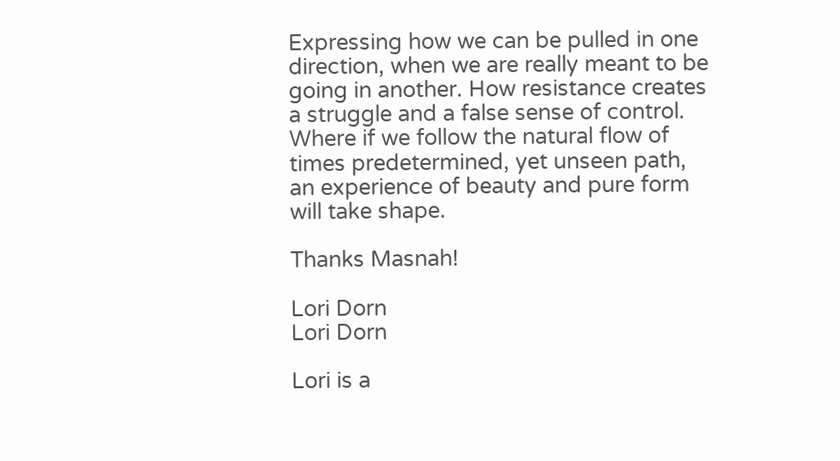Expressing how we can be pulled in one direction, when we are really meant to be going in another. How resistance creates a struggle and a false sense of control. Where if we follow the natural flow of times predetermined, yet unseen path, an experience of beauty and pure form will take shape.

Thanks Masnah!

Lori Dorn
Lori Dorn

Lori is a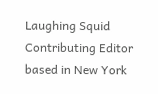Laughing Squid Contributing Editor based in New York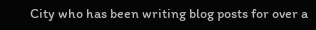City who has been writing blog posts for over a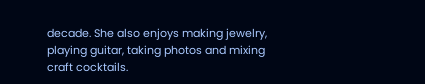decade. She also enjoys making jewelry, playing guitar, taking photos and mixing craft cocktails.